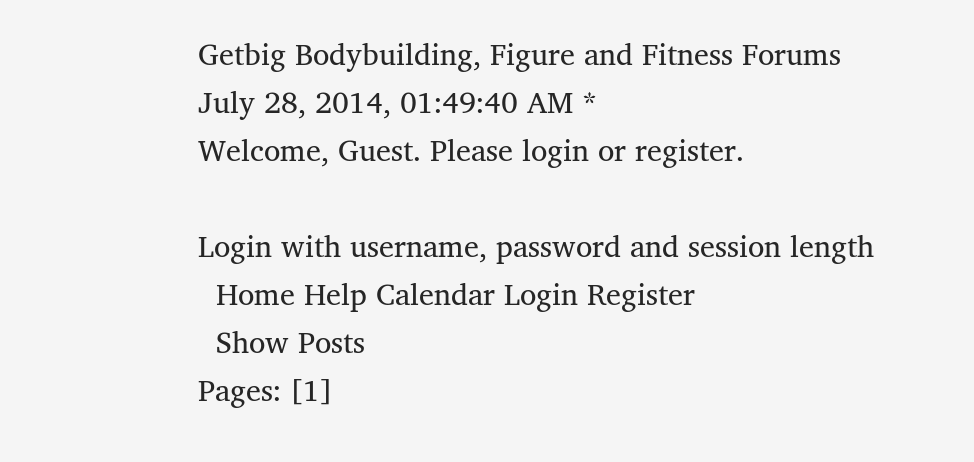Getbig Bodybuilding, Figure and Fitness Forums
July 28, 2014, 01:49:40 AM *
Welcome, Guest. Please login or register.

Login with username, password and session length
  Home Help Calendar Login Register
  Show Posts
Pages: [1]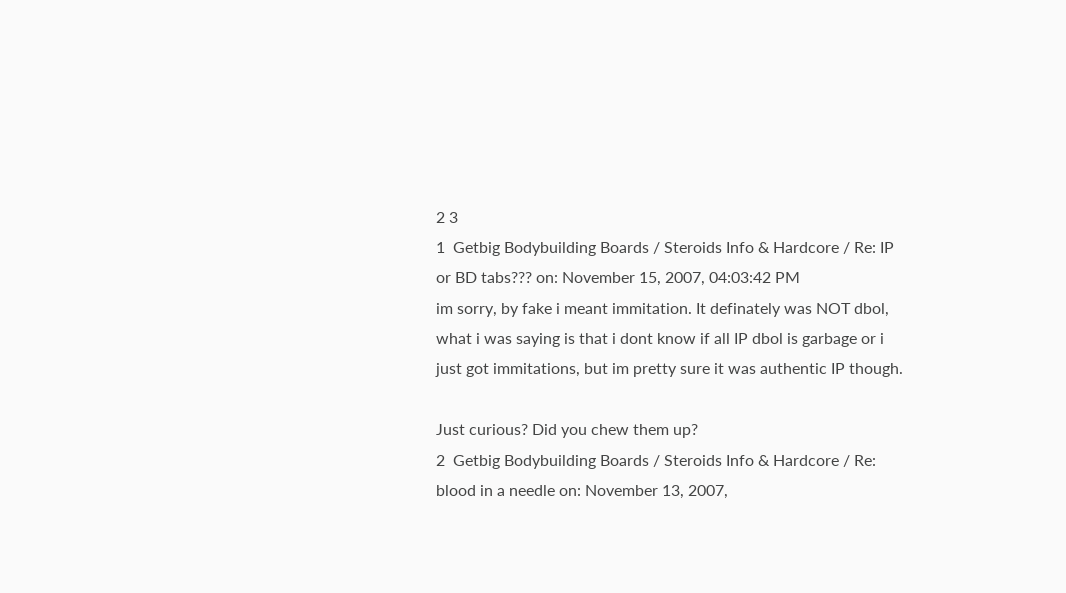2 3
1  Getbig Bodybuilding Boards / Steroids Info & Hardcore / Re: IP or BD tabs??? on: November 15, 2007, 04:03:42 PM
im sorry, by fake i meant immitation. It definately was NOT dbol, what i was saying is that i dont know if all IP dbol is garbage or i just got immitations, but im pretty sure it was authentic IP though.

Just curious? Did you chew them up?
2  Getbig Bodybuilding Boards / Steroids Info & Hardcore / Re: blood in a needle on: November 13, 2007,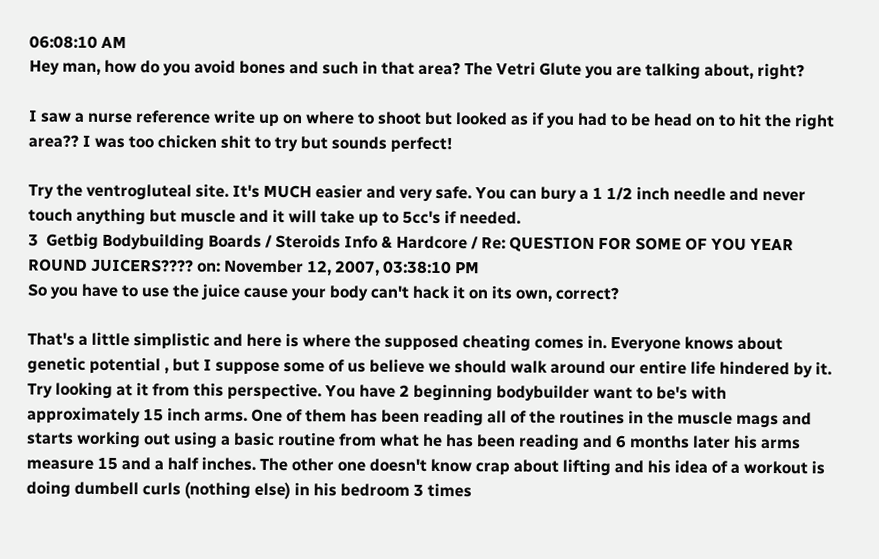06:08:10 AM
Hey man, how do you avoid bones and such in that area? The Vetri Glute you are talking about, right?

I saw a nurse reference write up on where to shoot but looked as if you had to be head on to hit the right area?? I was too chicken shit to try but sounds perfect!

Try the ventrogluteal site. It's MUCH easier and very safe. You can bury a 1 1/2 inch needle and never touch anything but muscle and it will take up to 5cc's if needed.
3  Getbig Bodybuilding Boards / Steroids Info & Hardcore / Re: QUESTION FOR SOME OF YOU YEAR ROUND JUICERS???? on: November 12, 2007, 03:38:10 PM
So you have to use the juice cause your body can't hack it on its own, correct?

That's a little simplistic and here is where the supposed cheating comes in. Everyone knows about genetic potential , but I suppose some of us believe we should walk around our entire life hindered by it.
Try looking at it from this perspective. You have 2 beginning bodybuilder want to be's with approximately 15 inch arms. One of them has been reading all of the routines in the muscle mags and starts working out using a basic routine from what he has been reading and 6 months later his arms measure 15 and a half inches. The other one doesn't know crap about lifting and his idea of a workout is doing dumbell curls (nothing else) in his bedroom 3 times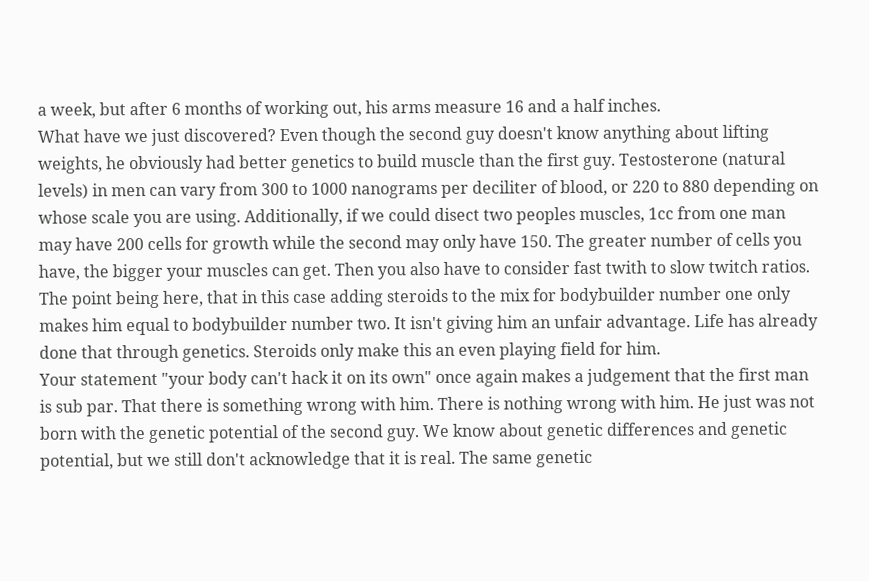a week, but after 6 months of working out, his arms measure 16 and a half inches.
What have we just discovered? Even though the second guy doesn't know anything about lifting weights, he obviously had better genetics to build muscle than the first guy. Testosterone (natural levels) in men can vary from 300 to 1000 nanograms per deciliter of blood, or 220 to 880 depending on whose scale you are using. Additionally, if we could disect two peoples muscles, 1cc from one man may have 200 cells for growth while the second may only have 150. The greater number of cells you have, the bigger your muscles can get. Then you also have to consider fast twith to slow twitch ratios.
The point being here, that in this case adding steroids to the mix for bodybuilder number one only makes him equal to bodybuilder number two. It isn't giving him an unfair advantage. Life has already done that through genetics. Steroids only make this an even playing field for him.
Your statement "your body can't hack it on its own" once again makes a judgement that the first man is sub par. That there is something wrong with him. There is nothing wrong with him. He just was not born with the genetic potential of the second guy. We know about genetic differences and genetic potential, but we still don't acknowledge that it is real. The same genetic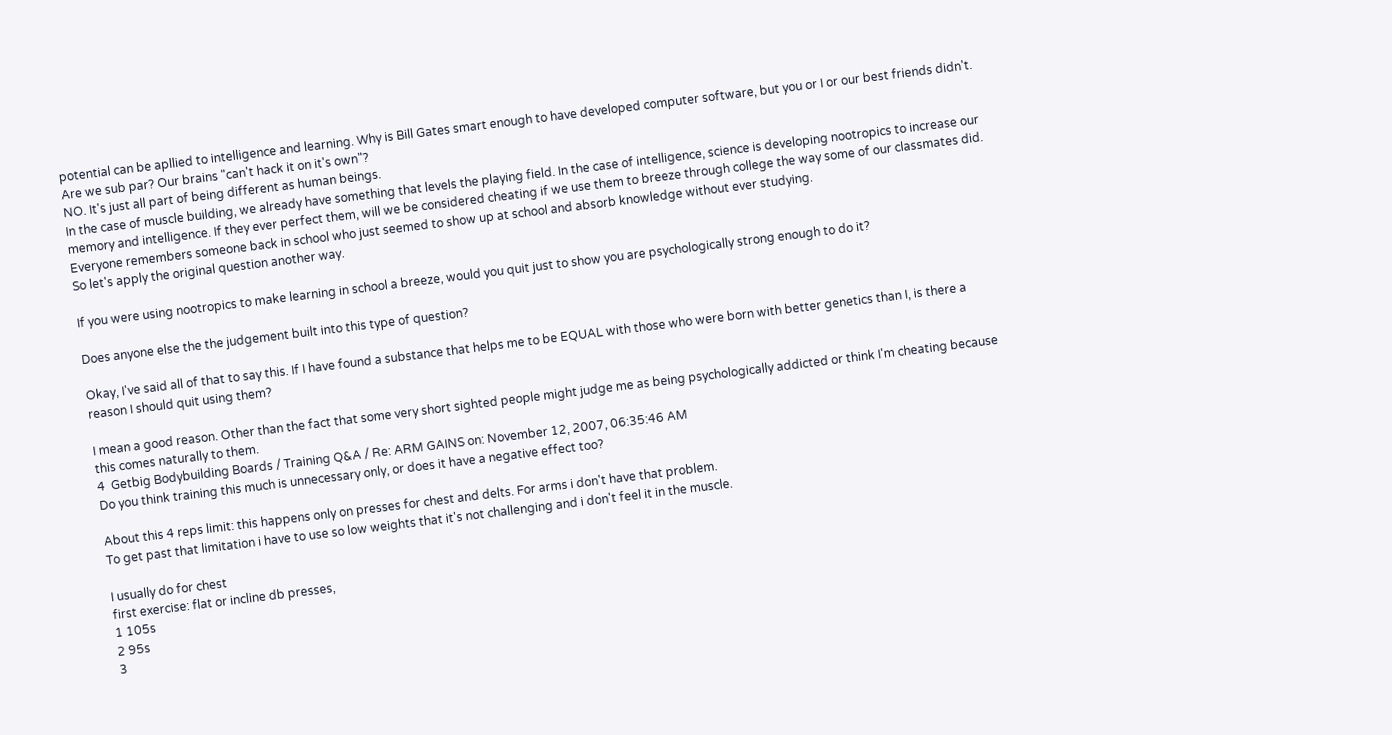potential can be apllied to intelligence and learning. Why is Bill Gates smart enough to have developed computer software, but you or I or our best friends didn't. Are we sub par? Our brains "can't hack it on it's own"?
NO. It's just all part of being different as human beings.
In the case of muscle building, we already have something that levels the playing field. In the case of intelligence, science is developing nootropics to increase our memory and intelligence. If they ever perfect them, will we be considered cheating if we use them to breeze through college the way some of our classmates did. Everyone remembers someone back in school who just seemed to show up at school and absorb knowledge without ever studying.
So let's apply the original question another way.

If you were using nootropics to make learning in school a breeze, would you quit just to show you are psychologically strong enough to do it?

Does anyone else the the judgement built into this type of question?

Okay, I've said all of that to say this. If I have found a substance that helps me to be EQUAL with those who were born with better genetics than I, is there a reason I should quit using them?

I mean a good reason. Other than the fact that some very short sighted people might judge me as being psychologically addicted or think I'm cheating because this comes naturally to them.
4  Getbig Bodybuilding Boards / Training Q&A / Re: ARM GAINS on: November 12, 2007, 06:35:46 AM
Do you think training this much is unnecessary only, or does it have a negative effect too?

About this 4 reps limit: this happens only on presses for chest and delts. For arms i don't have that problem.
To get past that limitation i have to use so low weights that it's not challenging and i don't feel it in the muscle.

I usually do for chest
first exercise: flat or incline db presses,
1 105s
2 95s
3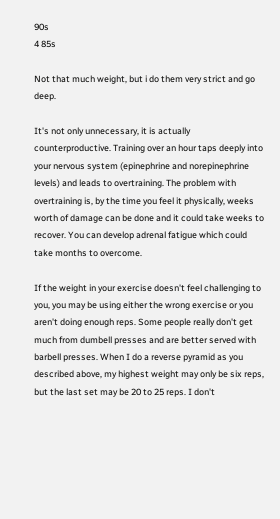90s
4 85s

Not that much weight, but i do them very strict and go deep.

It's not only unnecessary, it is actually counterproductive. Training over an hour taps deeply into your nervous system (epinephrine and norepinephrine levels) and leads to overtraining. The problem with overtraining is, by the time you feel it physically, weeks worth of damage can be done and it could take weeks to recover. You can develop adrenal fatigue which could take months to overcome.

If the weight in your exercise doesn't feel challenging to you, you may be using either the wrong exercise or you aren't doing enough reps. Some people really don't get much from dumbell presses and are better served with barbell presses. When I do a reverse pyramid as you described above, my highest weight may only be six reps, but the last set may be 20 to 25 reps. I don't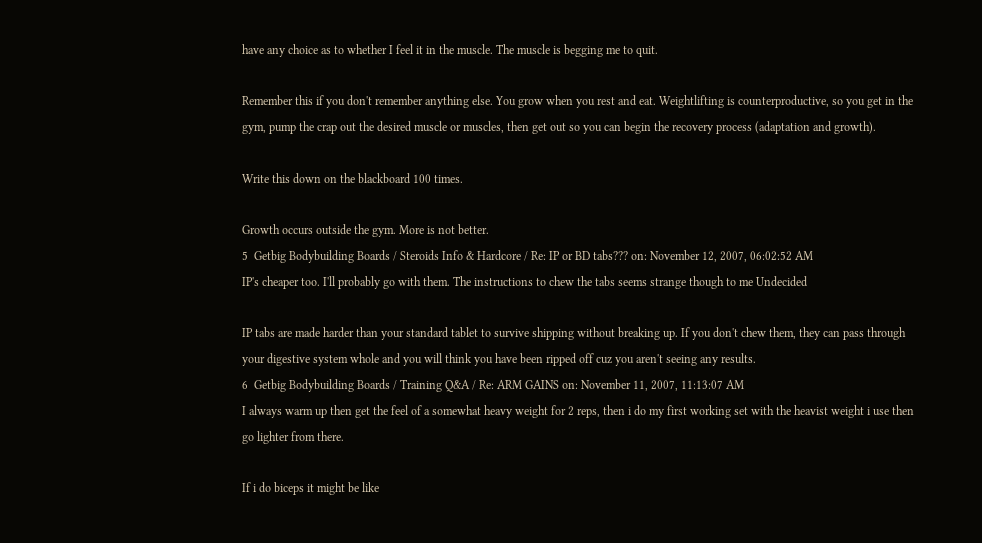have any choice as to whether I feel it in the muscle. The muscle is begging me to quit.

Remember this if you don't remember anything else. You grow when you rest and eat. Weightlifting is counterproductive, so you get in the gym, pump the crap out the desired muscle or muscles, then get out so you can begin the recovery process (adaptation and growth).

Write this down on the blackboard 100 times.

Growth occurs outside the gym. More is not better.
5  Getbig Bodybuilding Boards / Steroids Info & Hardcore / Re: IP or BD tabs??? on: November 12, 2007, 06:02:52 AM
IP's cheaper too. I'll probably go with them. The instructions to chew the tabs seems strange though to me Undecided

IP tabs are made harder than your standard tablet to survive shipping without breaking up. If you don't chew them, they can pass through your digestive system whole and you will think you have been ripped off cuz you aren't seeing any results.
6  Getbig Bodybuilding Boards / Training Q&A / Re: ARM GAINS on: November 11, 2007, 11:13:07 AM
I always warm up then get the feel of a somewhat heavy weight for 2 reps, then i do my first working set with the heavist weight i use then go lighter from there.

If i do biceps it might be like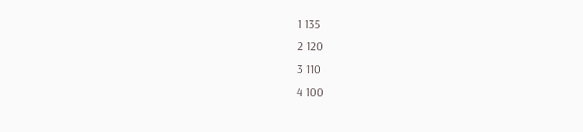1 135
2 120
3 110
4 100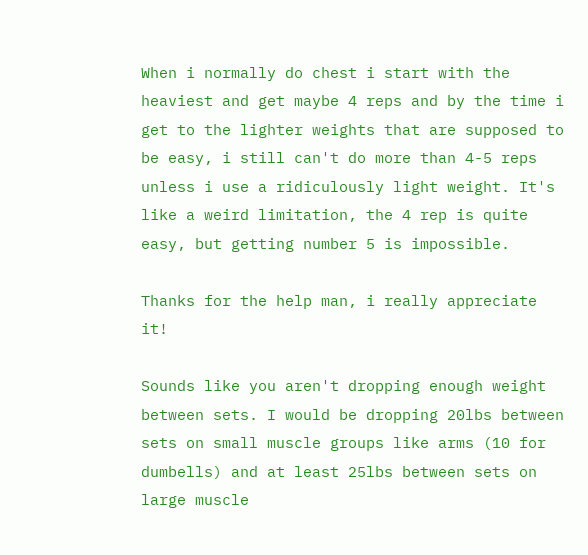When i normally do chest i start with the heaviest and get maybe 4 reps and by the time i get to the lighter weights that are supposed to be easy, i still can't do more than 4-5 reps unless i use a ridiculously light weight. It's like a weird limitation, the 4 rep is quite easy, but getting number 5 is impossible.

Thanks for the help man, i really appreciate it!

Sounds like you aren't dropping enough weight between sets. I would be dropping 20lbs between sets on small muscle groups like arms (10 for dumbells) and at least 25lbs between sets on large muscle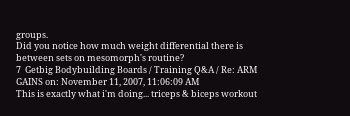groups.
Did you notice how much weight differential there is between sets on mesomorph's routine?
7  Getbig Bodybuilding Boards / Training Q&A / Re: ARM GAINS on: November 11, 2007, 11:06:09 AM
This is exactly what i'm doing... triceps & biceps workout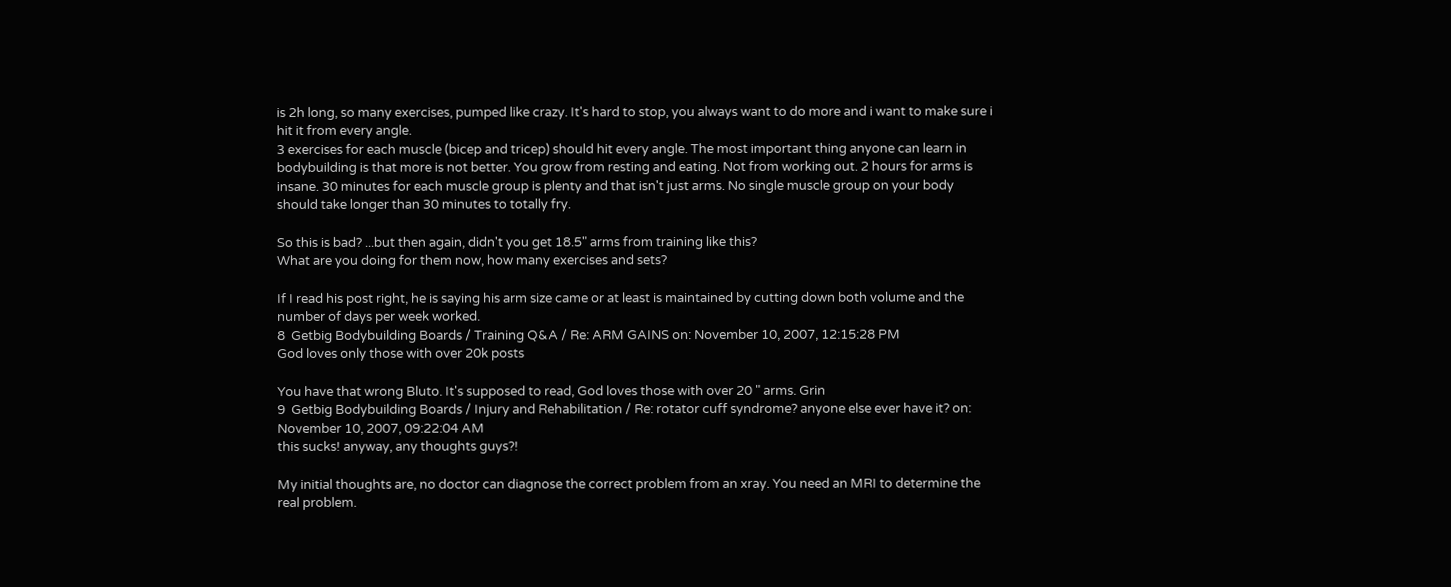is 2h long, so many exercises, pumped like crazy. It's hard to stop, you always want to do more and i want to make sure i hit it from every angle.
3 exercises for each muscle (bicep and tricep) should hit every angle. The most important thing anyone can learn in bodybuilding is that more is not better. You grow from resting and eating. Not from working out. 2 hours for arms is insane. 30 minutes for each muscle group is plenty and that isn't just arms. No single muscle group on your body should take longer than 30 minutes to totally fry.

So this is bad? ...but then again, didn't you get 18.5" arms from training like this?
What are you doing for them now, how many exercises and sets?

If I read his post right, he is saying his arm size came or at least is maintained by cutting down both volume and the number of days per week worked.
8  Getbig Bodybuilding Boards / Training Q&A / Re: ARM GAINS on: November 10, 2007, 12:15:28 PM
God loves only those with over 20k posts

You have that wrong Bluto. It's supposed to read, God loves those with over 20 " arms. Grin
9  Getbig Bodybuilding Boards / Injury and Rehabilitation / Re: rotator cuff syndrome? anyone else ever have it? on: November 10, 2007, 09:22:04 AM
this sucks! anyway, any thoughts guys?!

My initial thoughts are, no doctor can diagnose the correct problem from an xray. You need an MRI to determine the real problem.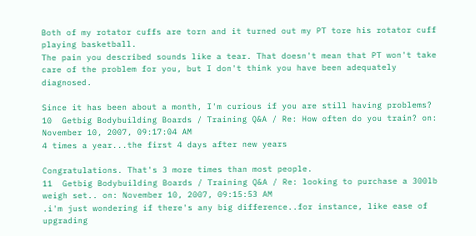Both of my rotator cuffs are torn and it turned out my PT tore his rotator cuff playing basketball.
The pain you described sounds like a tear. That doesn't mean that PT won't take care of the problem for you, but I don't think you have been adequately diagnosed.

Since it has been about a month, I'm curious if you are still having problems?
10  Getbig Bodybuilding Boards / Training Q&A / Re: How often do you train? on: November 10, 2007, 09:17:04 AM
4 times a year...the first 4 days after new years

Congratulations. That's 3 more times than most people.
11  Getbig Bodybuilding Boards / Training Q&A / Re: looking to purchase a 300lb weigh set.. on: November 10, 2007, 09:15:53 AM
.i'm just wondering if there's any big difference..for instance, like ease of upgrading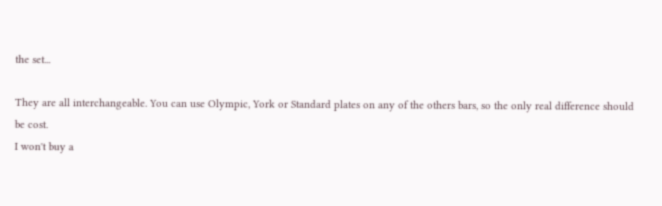the set...

They are all interchangeable. You can use Olympic, York or Standard plates on any of the others bars, so the only real difference should be cost.
I won't buy a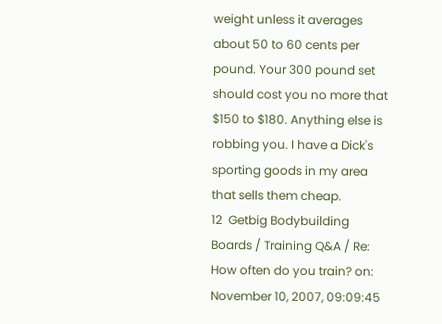weight unless it averages about 50 to 60 cents per pound. Your 300 pound set should cost you no more that $150 to $180. Anything else is robbing you. I have a Dick's sporting goods in my area that sells them cheap.
12  Getbig Bodybuilding Boards / Training Q&A / Re: How often do you train? on: November 10, 2007, 09:09:45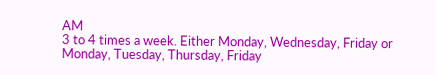AM
3 to 4 times a week. Either Monday, Wednesday, Friday or Monday, Tuesday, Thursday, Friday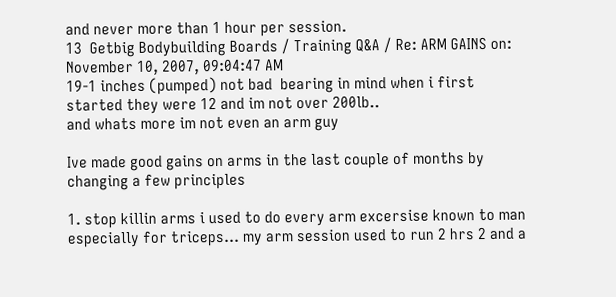and never more than 1 hour per session.
13  Getbig Bodybuilding Boards / Training Q&A / Re: ARM GAINS on: November 10, 2007, 09:04:47 AM
19-1 inches (pumped) not bad  bearing in mind when i first started they were 12 and im not over 200lb..
and whats more im not even an arm guy

Ive made good gains on arms in the last couple of months by changing a few principles

1. stop killin arms i used to do every arm excersise known to man especially for triceps... my arm session used to run 2 hrs 2 and a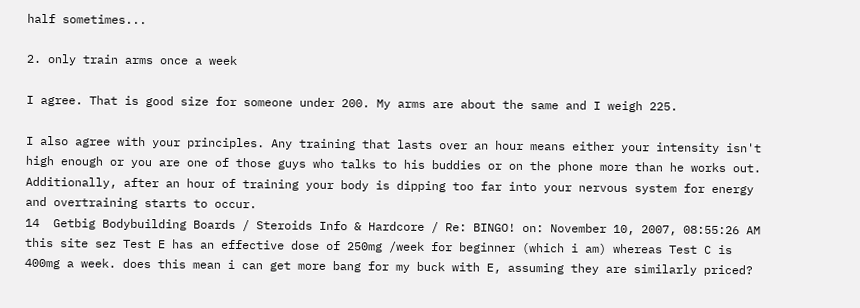half sometimes...

2. only train arms once a week

I agree. That is good size for someone under 200. My arms are about the same and I weigh 225.

I also agree with your principles. Any training that lasts over an hour means either your intensity isn't high enough or you are one of those guys who talks to his buddies or on the phone more than he works out.
Additionally, after an hour of training your body is dipping too far into your nervous system for energy and overtraining starts to occur.
14  Getbig Bodybuilding Boards / Steroids Info & Hardcore / Re: BINGO! on: November 10, 2007, 08:55:26 AM
this site sez Test E has an effective dose of 250mg /week for beginner (which i am) whereas Test C is 400mg a week. does this mean i can get more bang for my buck with E, assuming they are similarly priced?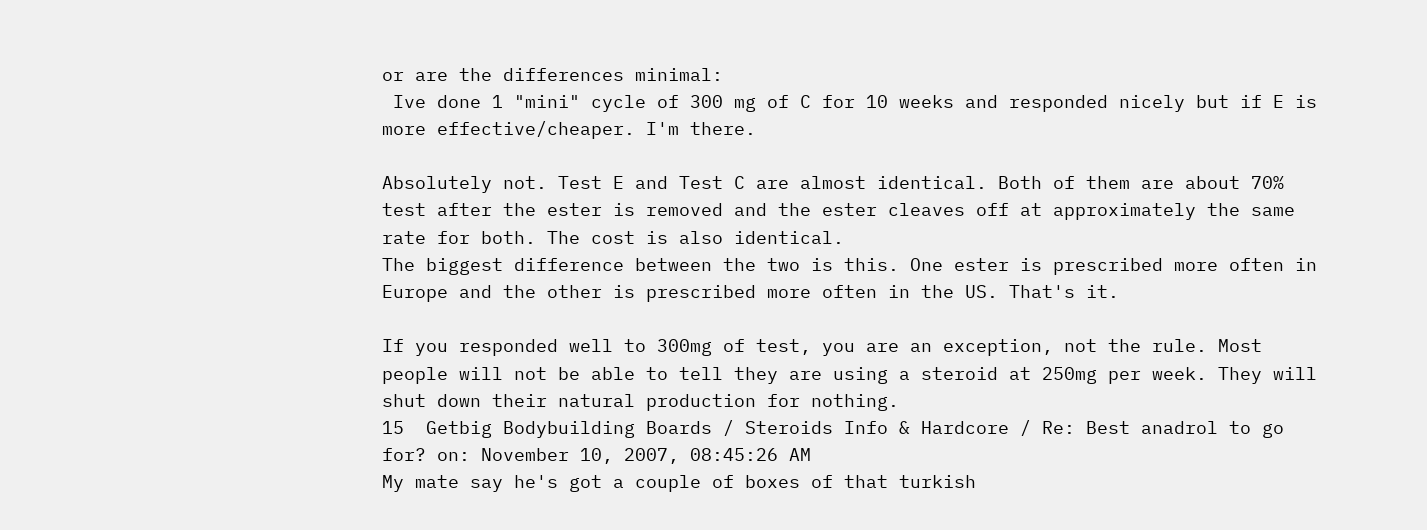or are the differences minimal:
 Ive done 1 "mini" cycle of 300 mg of C for 10 weeks and responded nicely but if E is more effective/cheaper. I'm there.

Absolutely not. Test E and Test C are almost identical. Both of them are about 70% test after the ester is removed and the ester cleaves off at approximately the same rate for both. The cost is also identical.
The biggest difference between the two is this. One ester is prescribed more often in Europe and the other is prescribed more often in the US. That's it.

If you responded well to 300mg of test, you are an exception, not the rule. Most people will not be able to tell they are using a steroid at 250mg per week. They will shut down their natural production for nothing.
15  Getbig Bodybuilding Boards / Steroids Info & Hardcore / Re: Best anadrol to go for? on: November 10, 2007, 08:45:26 AM
My mate say he's got a couple of boxes of that turkish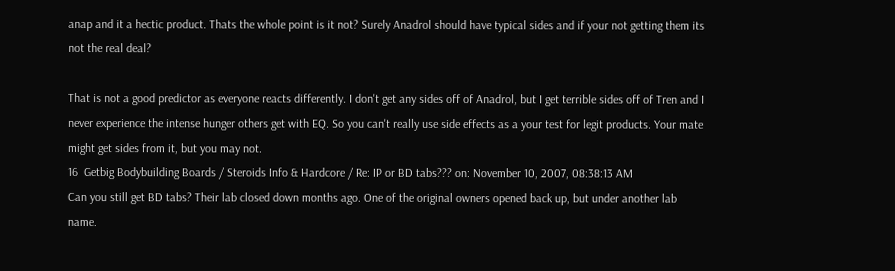anap and it a hectic product. Thats the whole point is it not? Surely Anadrol should have typical sides and if your not getting them its not the real deal?

That is not a good predictor as everyone reacts differently. I don't get any sides off of Anadrol, but I get terrible sides off of Tren and I never experience the intense hunger others get with EQ. So you can't really use side effects as a your test for legit products. Your mate might get sides from it, but you may not.
16  Getbig Bodybuilding Boards / Steroids Info & Hardcore / Re: IP or BD tabs??? on: November 10, 2007, 08:38:13 AM
Can you still get BD tabs? Their lab closed down months ago. One of the original owners opened back up, but under another lab name.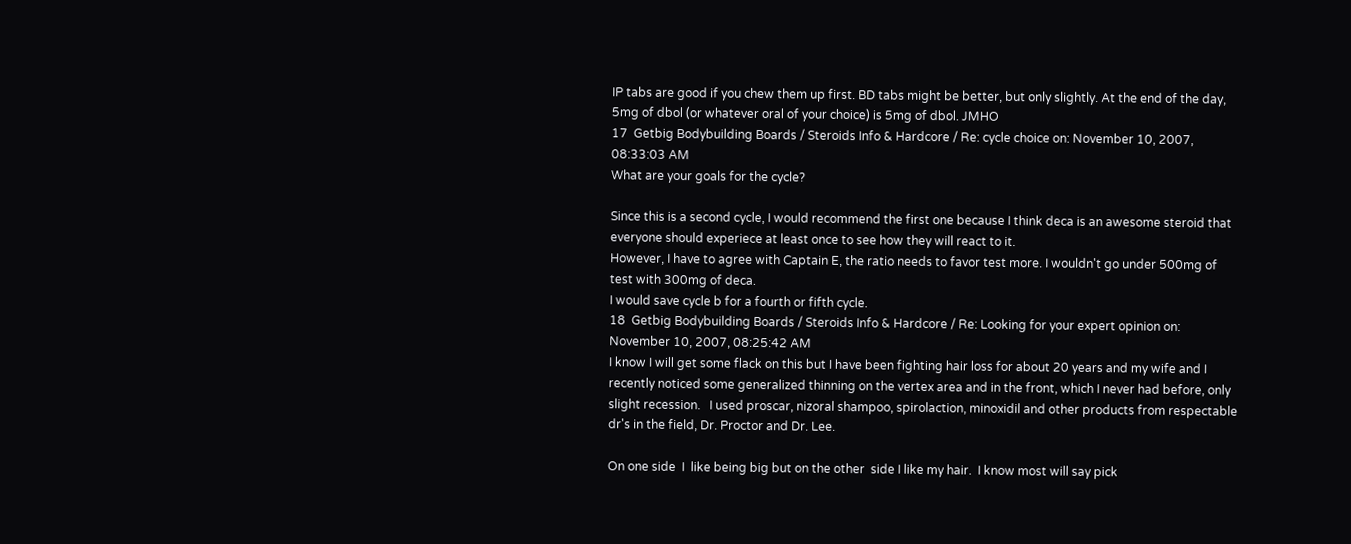IP tabs are good if you chew them up first. BD tabs might be better, but only slightly. At the end of the day, 5mg of dbol (or whatever oral of your choice) is 5mg of dbol. JMHO
17  Getbig Bodybuilding Boards / Steroids Info & Hardcore / Re: cycle choice on: November 10, 2007, 08:33:03 AM
What are your goals for the cycle?

Since this is a second cycle, I would recommend the first one because I think deca is an awesome steroid that everyone should experiece at least once to see how they will react to it.
However, I have to agree with Captain E, the ratio needs to favor test more. I wouldn't go under 500mg of test with 300mg of deca.
I would save cycle b for a fourth or fifth cycle.
18  Getbig Bodybuilding Boards / Steroids Info & Hardcore / Re: Looking for your expert opinion on: November 10, 2007, 08:25:42 AM
I know I will get some flack on this but I have been fighting hair loss for about 20 years and my wife and I recently noticed some generalized thinning on the vertex area and in the front, which I never had before, only slight recession.   I used proscar, nizoral shampoo, spirolaction, minoxidil and other products from respectable dr's in the field, Dr. Proctor and Dr. Lee.

On one side  I  like being big but on the other  side I like my hair.  I know most will say pick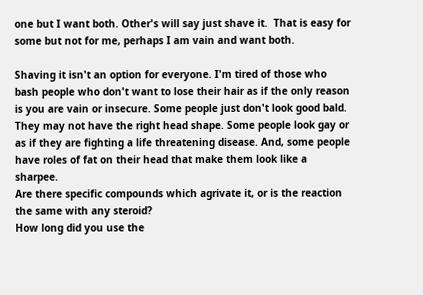one but I want both. Other's will say just shave it.  That is easy for some but not for me, perhaps I am vain and want both.

Shaving it isn't an option for everyone. I'm tired of those who bash people who don't want to lose their hair as if the only reason is you are vain or insecure. Some people just don't look good bald. They may not have the right head shape. Some people look gay or as if they are fighting a life threatening disease. And, some people have roles of fat on their head that make them look like a sharpee.
Are there specific compounds which agrivate it, or is the reaction the same with any steroid?
How long did you use the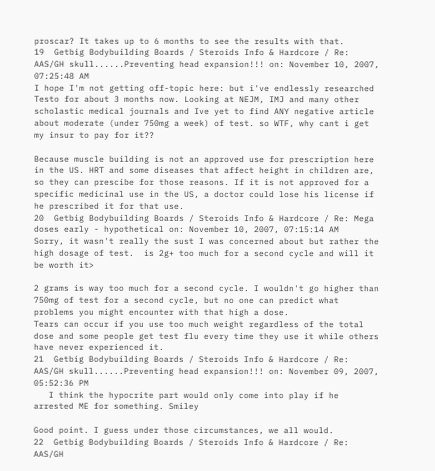proscar? It takes up to 6 months to see the results with that.
19  Getbig Bodybuilding Boards / Steroids Info & Hardcore / Re: AAS/GH skull......Preventing head expansion!!! on: November 10, 2007, 07:25:48 AM
I hope I'm not getting off-topic here: but i've endlessly researched Testo for about 3 months now. Looking at NEJM, IMJ and many other scholastic medical journals and Ive yet to find ANY negative article about moderate (under 750mg a week) of test. so WTF, why cant i get my insur to pay for it??

Because muscle building is not an approved use for prescription here in the US. HRT and some diseases that affect height in children are, so they can prescibe for those reasons. If it is not approved for a specific medicinal use in the US, a doctor could lose his license if he prescribed it for that use.
20  Getbig Bodybuilding Boards / Steroids Info & Hardcore / Re: Mega doses early - hypothetical on: November 10, 2007, 07:15:14 AM
Sorry, it wasn't really the sust I was concerned about but rather the high dosage of test.  is 2g+ too much for a second cycle and will it be worth it>

2 grams is way too much for a second cycle. I wouldn't go higher than 750mg of test for a second cycle, but no one can predict what problems you might encounter with that high a dose.
Tears can occur if you use too much weight regardless of the total dose and some people get test flu every time they use it while others have never experienced it.
21  Getbig Bodybuilding Boards / Steroids Info & Hardcore / Re: AAS/GH skull......Preventing head expansion!!! on: November 09, 2007, 05:52:36 PM
   I think the hypocrite part would only come into play if he arrested ME for something. Smiley

Good point. I guess under those circumstances, we all would.
22  Getbig Bodybuilding Boards / Steroids Info & Hardcore / Re: AAS/GH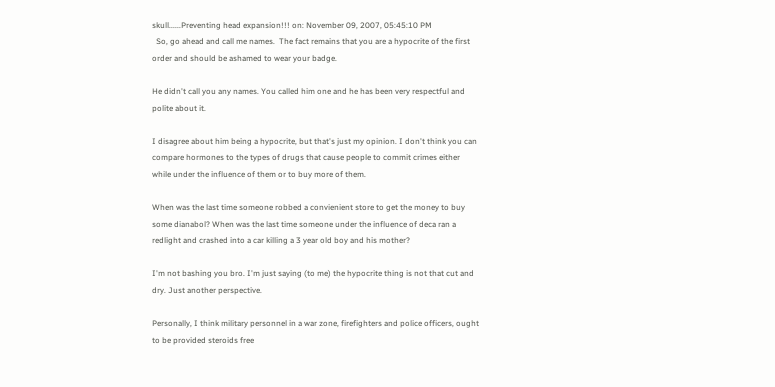skull......Preventing head expansion!!! on: November 09, 2007, 05:45:10 PM
  So, go ahead and call me names.  The fact remains that you are a hypocrite of the first order and should be ashamed to wear your badge.

He didn't call you any names. You called him one and he has been very respectful and polite about it.

I disagree about him being a hypocrite, but that's just my opinion. I don't think you can compare hormones to the types of drugs that cause people to commit crimes either while under the influence of them or to buy more of them.

When was the last time someone robbed a convienient store to get the money to buy some dianabol? When was the last time someone under the influence of deca ran a redlight and crashed into a car killing a 3 year old boy and his mother?

I'm not bashing you bro. I'm just saying (to me) the hypocrite thing is not that cut and dry. Just another perspective.

Personally, I think military personnel in a war zone, firefighters and police officers, ought to be provided steroids free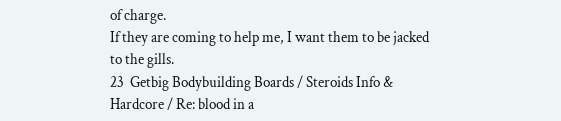of charge.
If they are coming to help me, I want them to be jacked to the gills.
23  Getbig Bodybuilding Boards / Steroids Info & Hardcore / Re: blood in a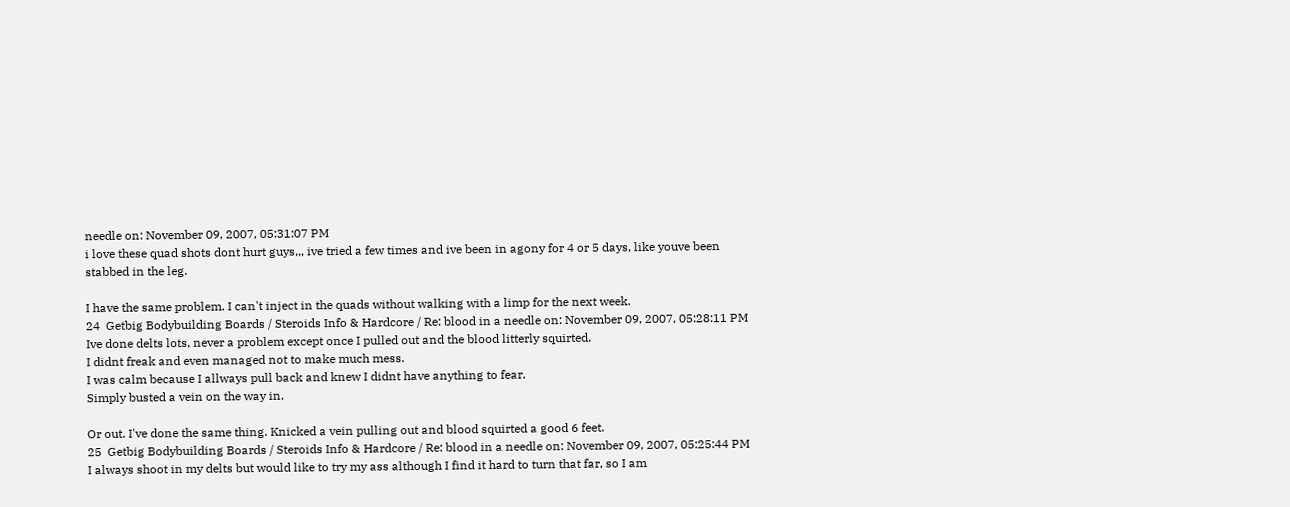needle on: November 09, 2007, 05:31:07 PM
i love these quad shots dont hurt guys,,, ive tried a few times and ive been in agony for 4 or 5 days, like youve been stabbed in the leg.

I have the same problem. I can't inject in the quads without walking with a limp for the next week.
24  Getbig Bodybuilding Boards / Steroids Info & Hardcore / Re: blood in a needle on: November 09, 2007, 05:28:11 PM
Ive done delts lots, never a problem except once I pulled out and the blood litterly squirted.
I didnt freak and even managed not to make much mess.
I was calm because I allways pull back and knew I didnt have anything to fear.
Simply busted a vein on the way in.

Or out. I've done the same thing. Knicked a vein pulling out and blood squirted a good 6 feet.
25  Getbig Bodybuilding Boards / Steroids Info & Hardcore / Re: blood in a needle on: November 09, 2007, 05:25:44 PM
I always shoot in my delts but would like to try my ass although I find it hard to turn that far, so I am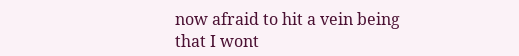now afraid to hit a vein being that I wont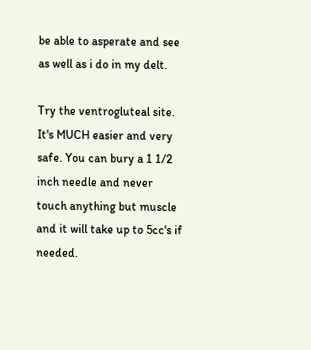be able to asperate and see as well as i do in my delt.

Try the ventrogluteal site. It's MUCH easier and very safe. You can bury a 1 1/2 inch needle and never touch anything but muscle and it will take up to 5cc's if needed.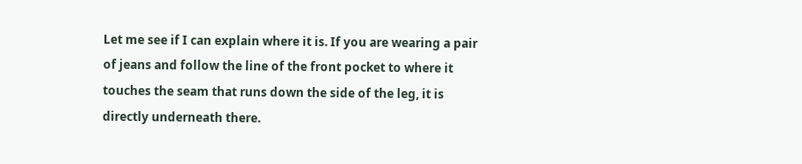Let me see if I can explain where it is. If you are wearing a pair of jeans and follow the line of the front pocket to where it touches the seam that runs down the side of the leg, it is directly underneath there.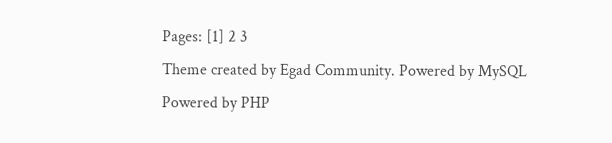Pages: [1] 2 3
Theme created by Egad Community. Powered by MySQL Powered by PHP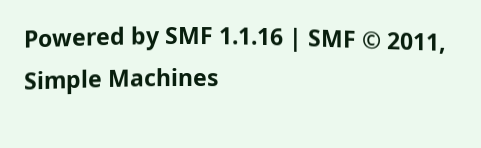Powered by SMF 1.1.16 | SMF © 2011, Simple Machines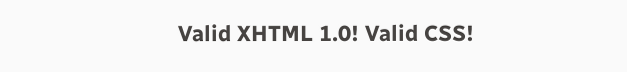Valid XHTML 1.0! Valid CSS!